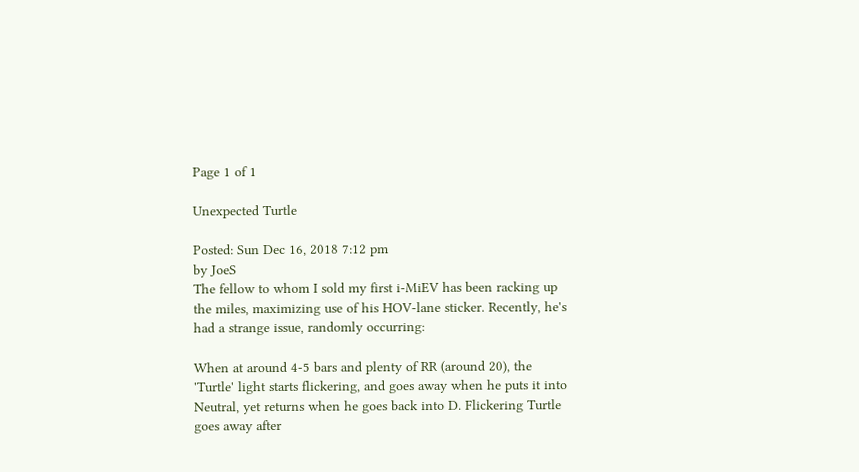Page 1 of 1

Unexpected Turtle

Posted: Sun Dec 16, 2018 7:12 pm
by JoeS
The fellow to whom I sold my first i-MiEV has been racking up the miles, maximizing use of his HOV-lane sticker. Recently, he's had a strange issue, randomly occurring:

When at around 4-5 bars and plenty of RR (around 20), the 'Turtle' light starts flickering, and goes away when he puts it into Neutral, yet returns when he goes back into D. Flickering Turtle goes away after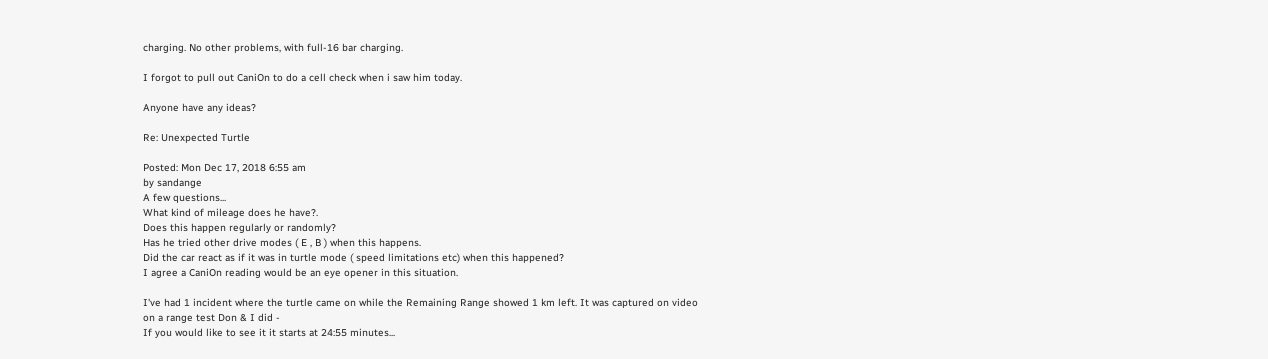charging. No other problems, with full-16 bar charging.

I forgot to pull out CaniOn to do a cell check when i saw him today.

Anyone have any ideas?

Re: Unexpected Turtle

Posted: Mon Dec 17, 2018 6:55 am
by sandange
A few questions...
What kind of mileage does he have?.
Does this happen regularly or randomly?
Has he tried other drive modes ( E , B ) when this happens.
Did the car react as if it was in turtle mode ( speed limitations etc) when this happened?
I agree a CaniOn reading would be an eye opener in this situation.

I've had 1 incident where the turtle came on while the Remaining Range showed 1 km left. It was captured on video on a range test Don & I did -
If you would like to see it it starts at 24:55 minutes...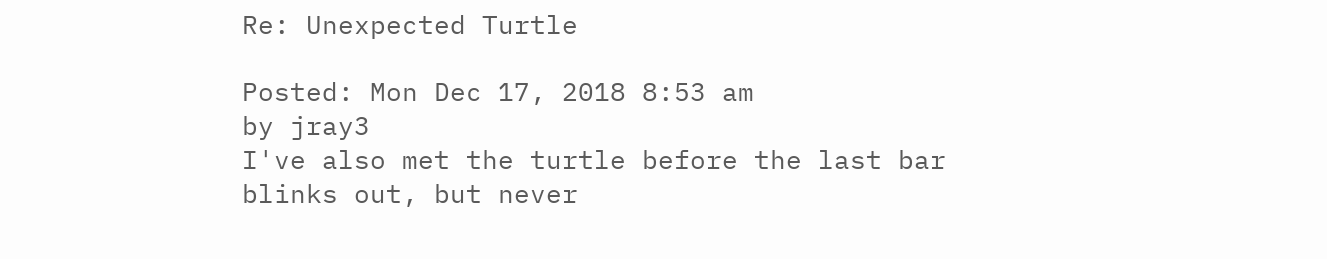Re: Unexpected Turtle

Posted: Mon Dec 17, 2018 8:53 am
by jray3
I've also met the turtle before the last bar blinks out, but never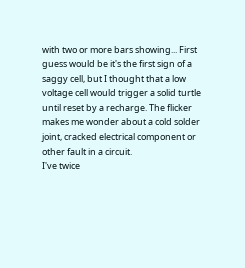with two or more bars showing... First guess would be it's the first sign of a saggy cell, but I thought that a low voltage cell would trigger a solid turtle until reset by a recharge. The flicker makes me wonder about a cold solder joint, cracked electrical component or other fault in a circuit.
I've twice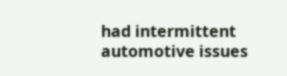had intermittent automotive issues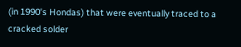(in 1990's Hondas) that were eventually traced to a cracked solder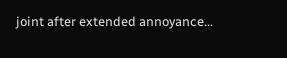joint after extended annoyance...